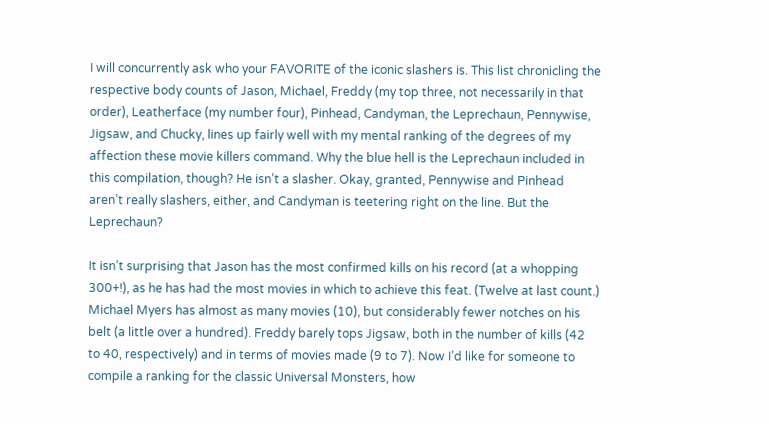I will concurrently ask who your FAVORITE of the iconic slashers is. This list chronicling the respective body counts of Jason, Michael, Freddy (my top three, not necessarily in that order), Leatherface (my number four), Pinhead, Candyman, the Leprechaun, Pennywise, Jigsaw, and Chucky, lines up fairly well with my mental ranking of the degrees of my affection these movie killers command. Why the blue hell is the Leprechaun included in this compilation, though? He isn’t a slasher. Okay, granted, Pennywise and Pinhead aren’t really slashers, either, and Candyman is teetering right on the line. But the Leprechaun?

It isn’t surprising that Jason has the most confirmed kills on his record (at a whopping 300+!), as he has had the most movies in which to achieve this feat. (Twelve at last count.) Michael Myers has almost as many movies (10), but considerably fewer notches on his belt (a little over a hundred). Freddy barely tops Jigsaw, both in the number of kills (42 to 40, respectively) and in terms of movies made (9 to 7). Now I’d like for someone to compile a ranking for the classic Universal Monsters, how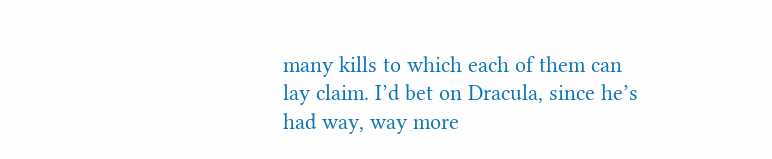many kills to which each of them can lay claim. I’d bet on Dracula, since he’s had way, way more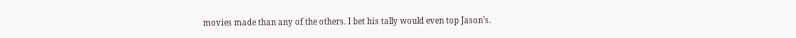movies made than any of the others. I bet his tally would even top Jason’s.